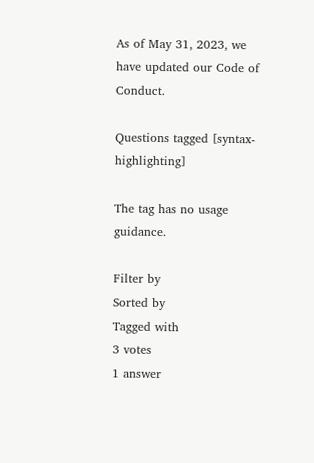As of May 31, 2023, we have updated our Code of Conduct.

Questions tagged [syntax-highlighting]

The tag has no usage guidance.

Filter by
Sorted by
Tagged with
3 votes
1 answer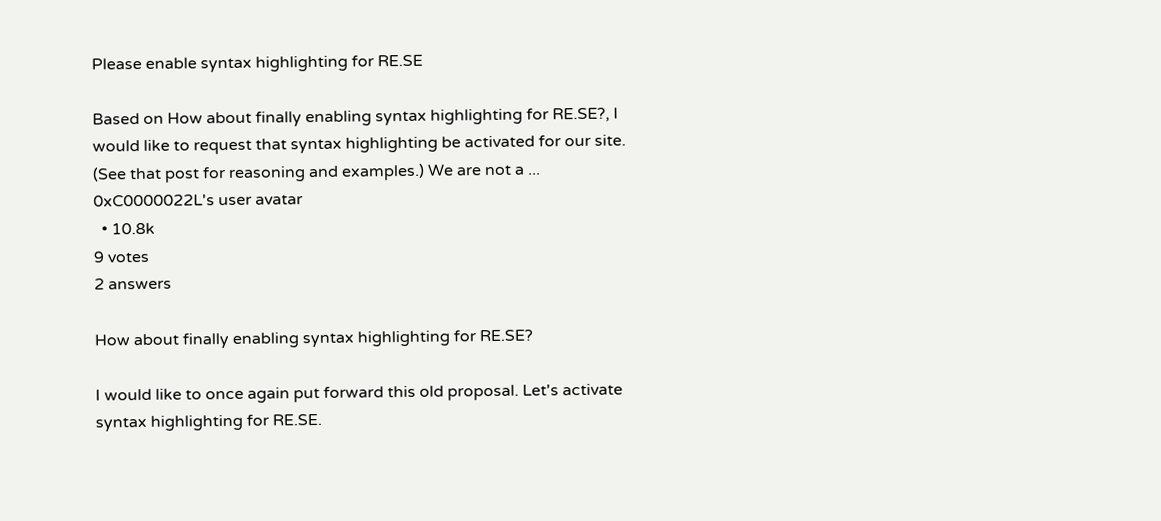Please enable syntax highlighting for RE.SE

Based on How about finally enabling syntax highlighting for RE.SE?, I would like to request that syntax highlighting be activated for our site. (See that post for reasoning and examples.) We are not a ...
0xC0000022L's user avatar
  • 10.8k
9 votes
2 answers

How about finally enabling syntax highlighting for RE.SE?

I would like to once again put forward this old proposal. Let's activate syntax highlighting for RE.SE.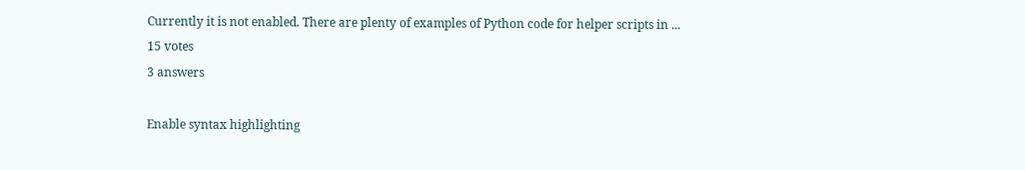Currently it is not enabled. There are plenty of examples of Python code for helper scripts in ...
15 votes
3 answers

Enable syntax highlighting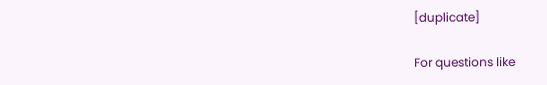[duplicate]

For questions like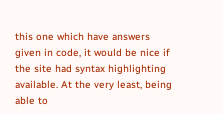this one which have answers given in code, it would be nice if the site had syntax highlighting available. At the very least, being able to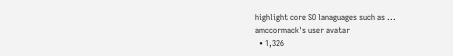highlight core SO lanaguages such as ...
amccormack's user avatar
  • 1,326